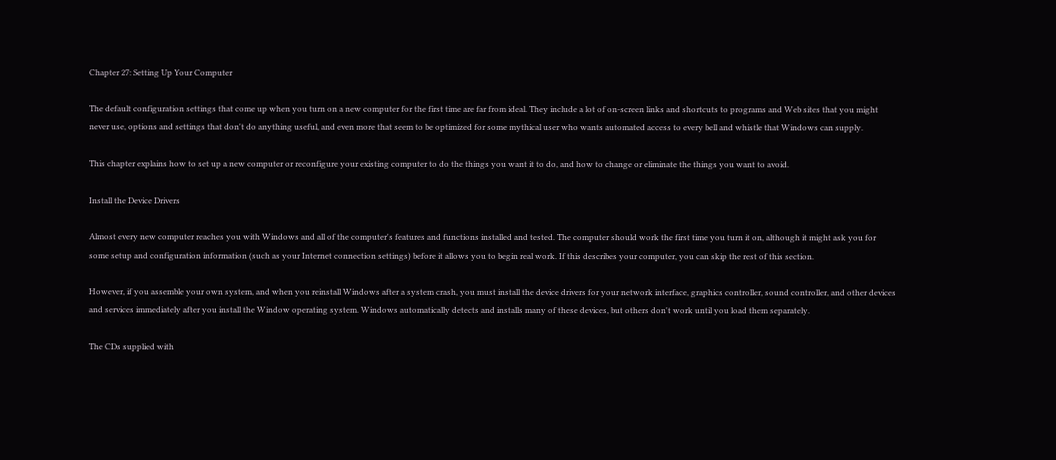Chapter 27: Setting Up Your Computer

The default configuration settings that come up when you turn on a new computer for the first time are far from ideal. They include a lot of on-screen links and shortcuts to programs and Web sites that you might never use, options and settings that don't do anything useful, and even more that seem to be optimized for some mythical user who wants automated access to every bell and whistle that Windows can supply.

This chapter explains how to set up a new computer or reconfigure your existing computer to do the things you want it to do, and how to change or eliminate the things you want to avoid.

Install the Device Drivers

Almost every new computer reaches you with Windows and all of the computer's features and functions installed and tested. The computer should work the first time you turn it on, although it might ask you for some setup and configuration information (such as your Internet connection settings) before it allows you to begin real work. If this describes your computer, you can skip the rest of this section.

However, if you assemble your own system, and when you reinstall Windows after a system crash, you must install the device drivers for your network interface, graphics controller, sound controller, and other devices and services immediately after you install the Window operating system. Windows automatically detects and installs many of these devices, but others don't work until you load them separately.

The CDs supplied with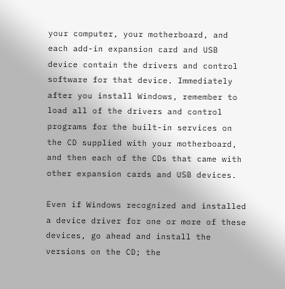your computer, your motherboard, and each add-in expansion card and USB device contain the drivers and control software for that device. Immediately after you install Windows, remember to load all of the drivers and control programs for the built-in services on the CD supplied with your motherboard, and then each of the CDs that came with other expansion cards and USB devices.

Even if Windows recognized and installed a device driver for one or more of these devices, go ahead and install the versions on the CD; the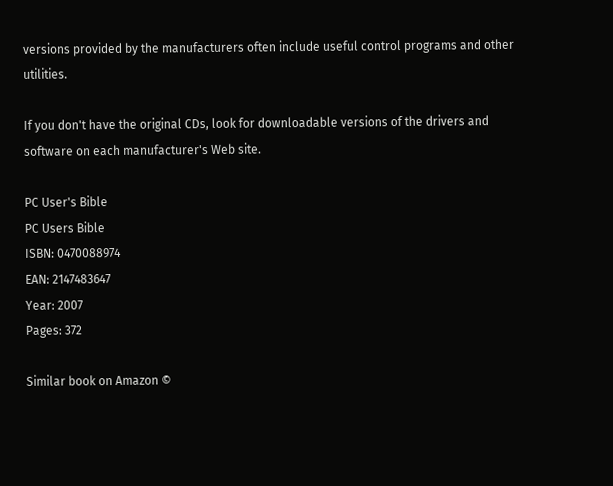versions provided by the manufacturers often include useful control programs and other utilities.

If you don't have the original CDs, look for downloadable versions of the drivers and software on each manufacturer's Web site.

PC User's Bible
PC Users Bible
ISBN: 0470088974
EAN: 2147483647
Year: 2007
Pages: 372

Similar book on Amazon ©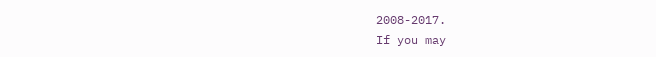2008-2017.
If you may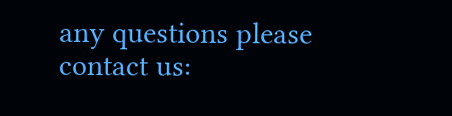any questions please contact us: